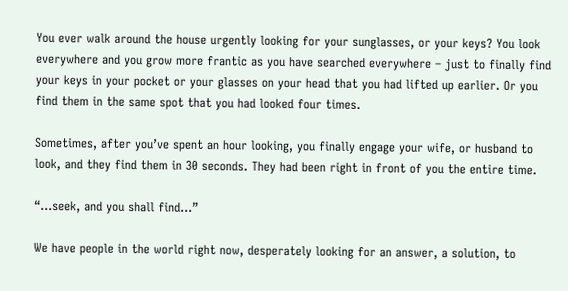You ever walk around the house urgently looking for your sunglasses, or your keys? You look everywhere and you grow more frantic as you have searched everywhere – just to finally find your keys in your pocket or your glasses on your head that you had lifted up earlier. Or you find them in the same spot that you had looked four times.

Sometimes, after you’ve spent an hour looking, you finally engage your wife, or husband to look, and they find them in 30 seconds. They had been right in front of you the entire time.

“…seek, and you shall find…”

We have people in the world right now, desperately looking for an answer, a solution, to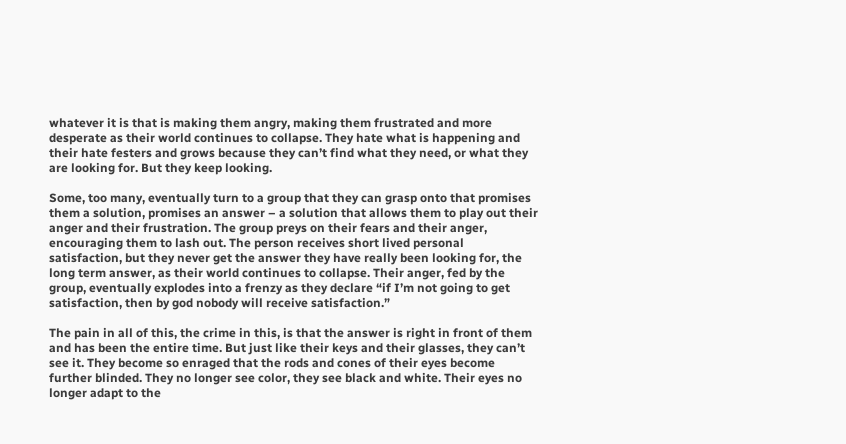whatever it is that is making them angry, making them frustrated and more desperate as their world continues to collapse. They hate what is happening and their hate festers and grows because they can’t find what they need, or what they are looking for. But they keep looking.

Some, too many, eventually turn to a group that they can grasp onto that promises them a solution, promises an answer – a solution that allows them to play out their anger and their frustration. The group preys on their fears and their anger, encouraging them to lash out. The person receives short lived personal satisfaction, but they never get the answer they have really been looking for, the long term answer, as their world continues to collapse. Their anger, fed by the group, eventually explodes into a frenzy as they declare “if I’m not going to get satisfaction, then by god nobody will receive satisfaction.”

The pain in all of this, the crime in this, is that the answer is right in front of them and has been the entire time. But just like their keys and their glasses, they can’t see it. They become so enraged that the rods and cones of their eyes become further blinded. They no longer see color, they see black and white. Their eyes no longer adapt to the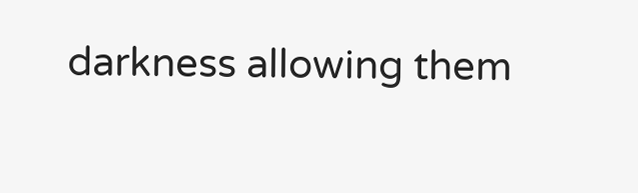darkness allowing them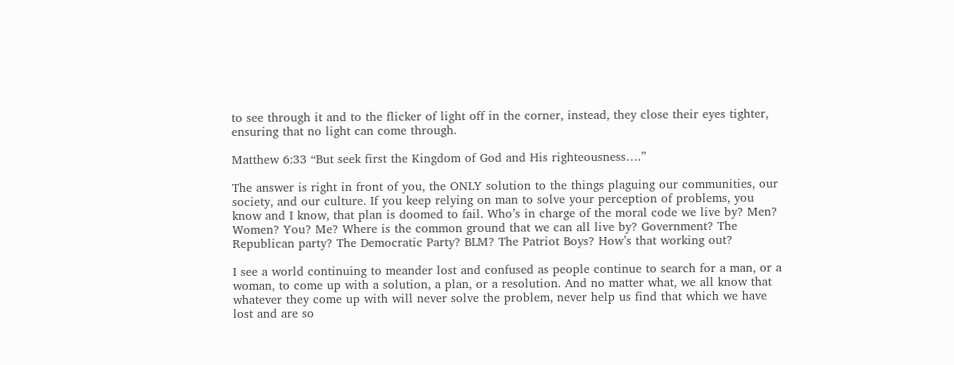to see through it and to the flicker of light off in the corner, instead, they close their eyes tighter, ensuring that no light can come through.

Matthew 6:33 “But seek first the Kingdom of God and His righteousness….”

The answer is right in front of you, the ONLY solution to the things plaguing our communities, our society, and our culture. If you keep relying on man to solve your perception of problems, you know and I know, that plan is doomed to fail. Who’s in charge of the moral code we live by? Men? Women? You? Me? Where is the common ground that we can all live by? Government? The Republican party? The Democratic Party? BLM? The Patriot Boys? How’s that working out?

I see a world continuing to meander lost and confused as people continue to search for a man, or a woman, to come up with a solution, a plan, or a resolution. And no matter what, we all know that whatever they come up with will never solve the problem, never help us find that which we have lost and are so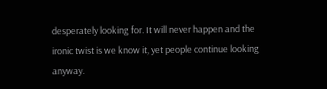desperately looking for. It will never happen and the ironic twist is we know it, yet people continue looking anyway.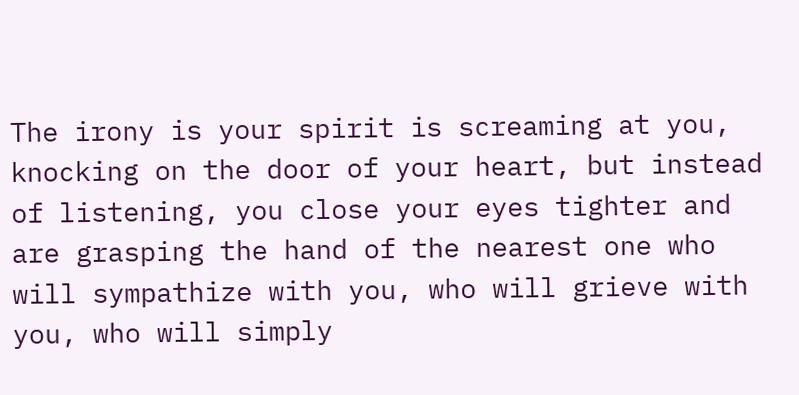The irony is your spirit is screaming at you, knocking on the door of your heart, but instead of listening, you close your eyes tighter and are grasping the hand of the nearest one who will sympathize with you, who will grieve with you, who will simply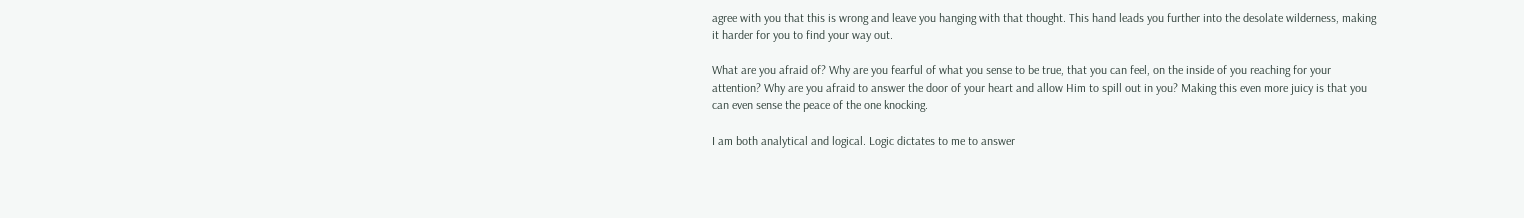agree with you that this is wrong and leave you hanging with that thought. This hand leads you further into the desolate wilderness, making it harder for you to find your way out.

What are you afraid of? Why are you fearful of what you sense to be true, that you can feel, on the inside of you reaching for your attention? Why are you afraid to answer the door of your heart and allow Him to spill out in you? Making this even more juicy is that you can even sense the peace of the one knocking.

I am both analytical and logical. Logic dictates to me to answer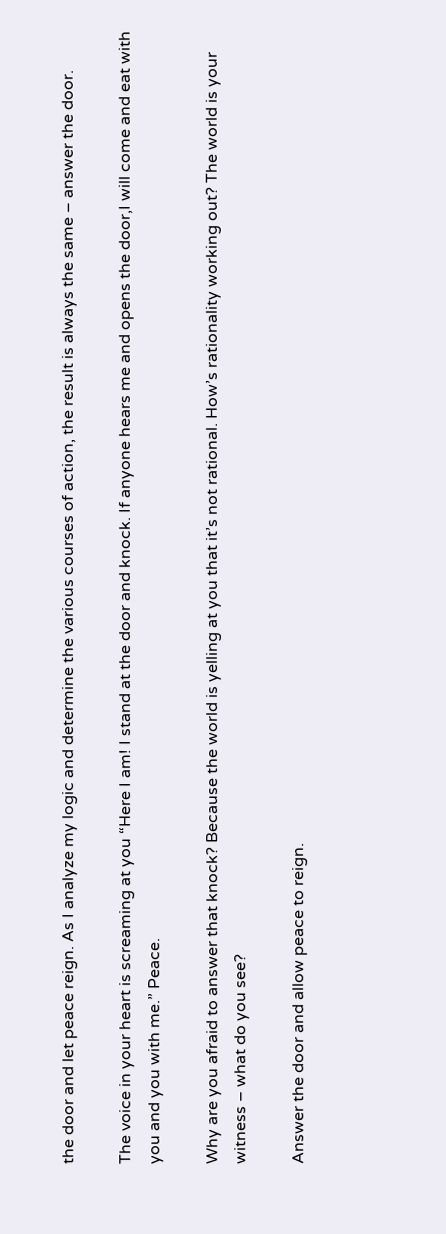the door and let peace reign. As I analyze my logic and determine the various courses of action, the result is always the same – answer the door.

The voice in your heart is screaming at you “Here I am! I stand at the door and knock. If anyone hears me and opens the door,I will come and eat with you and you with me.” Peace.

Why are you afraid to answer that knock? Because the world is yelling at you that it’s not rational. How’s rationality working out? The world is your witness – what do you see?

Answer the door and allow peace to reign.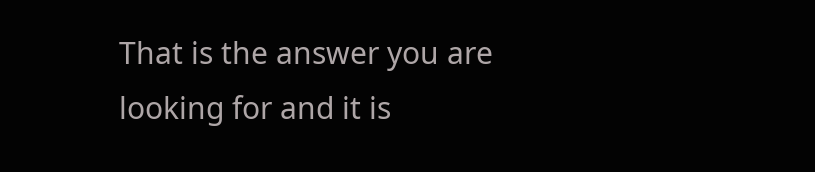That is the answer you are looking for and it is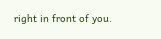right in front of you.